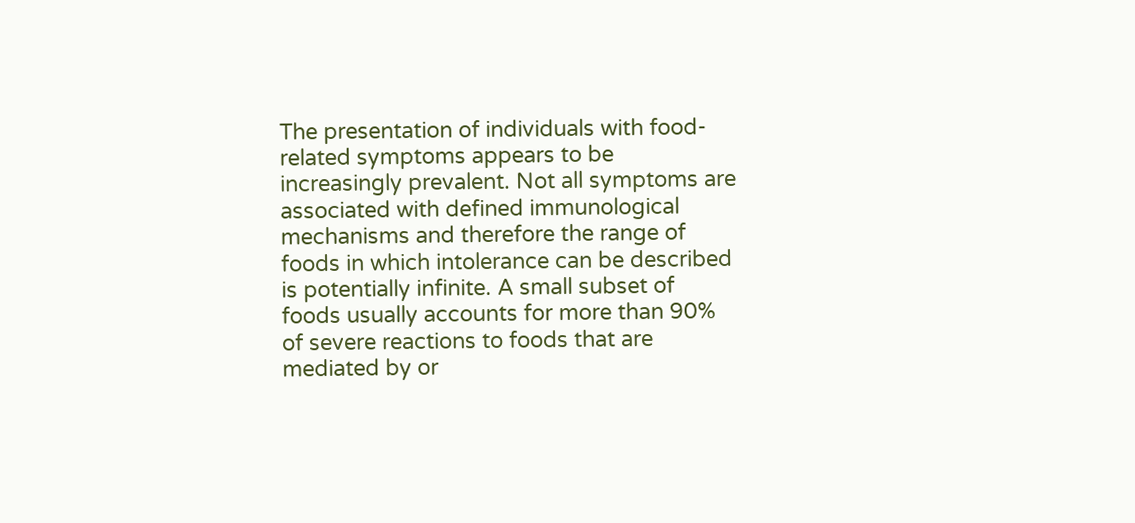The presentation of individuals with food-related symptoms appears to be increasingly prevalent. Not all symptoms are associated with defined immunological mechanisms and therefore the range of foods in which intolerance can be described is potentially infinite. A small subset of foods usually accounts for more than 90% of severe reactions to foods that are mediated by or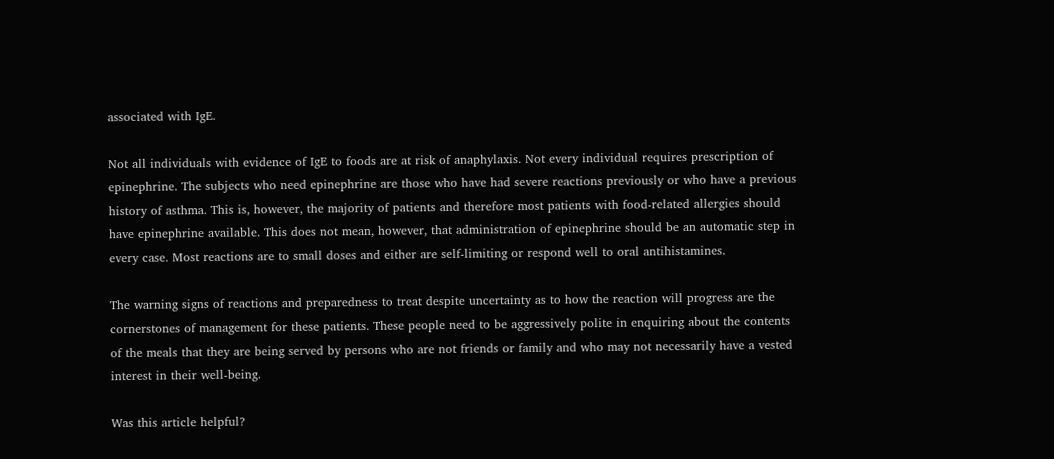associated with IgE.

Not all individuals with evidence of IgE to foods are at risk of anaphylaxis. Not every individual requires prescription of epinephrine. The subjects who need epinephrine are those who have had severe reactions previously or who have a previous history of asthma. This is, however, the majority of patients and therefore most patients with food-related allergies should have epinephrine available. This does not mean, however, that administration of epinephrine should be an automatic step in every case. Most reactions are to small doses and either are self-limiting or respond well to oral antihistamines.

The warning signs of reactions and preparedness to treat despite uncertainty as to how the reaction will progress are the cornerstones of management for these patients. These people need to be aggressively polite in enquiring about the contents of the meals that they are being served by persons who are not friends or family and who may not necessarily have a vested interest in their well-being.

Was this article helpful?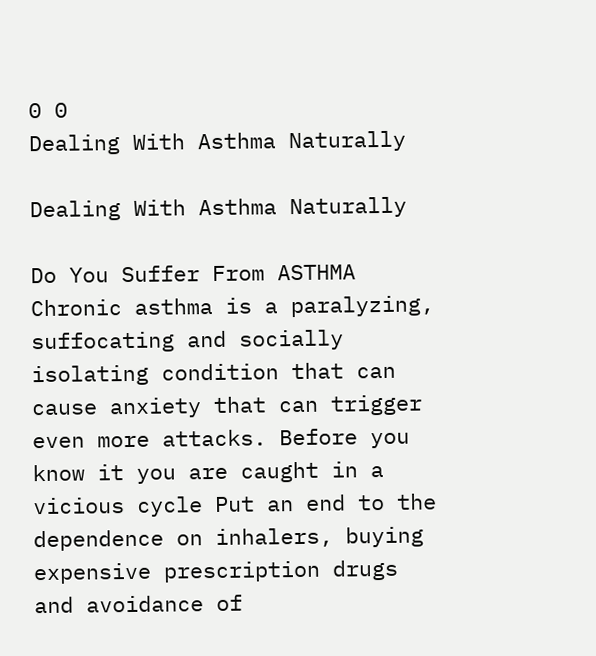0 0
Dealing With Asthma Naturally

Dealing With Asthma Naturally

Do You Suffer From ASTHMA Chronic asthma is a paralyzing, suffocating and socially isolating condition that can cause anxiety that can trigger even more attacks. Before you know it you are caught in a vicious cycle Put an end to the dependence on inhalers, buying expensive prescription drugs and avoidance of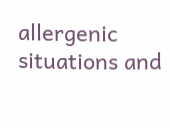allergenic situations and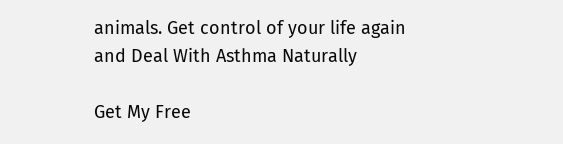animals. Get control of your life again and Deal With Asthma Naturally

Get My Free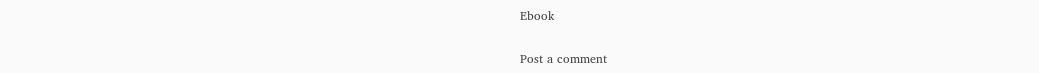Ebook

Post a comment